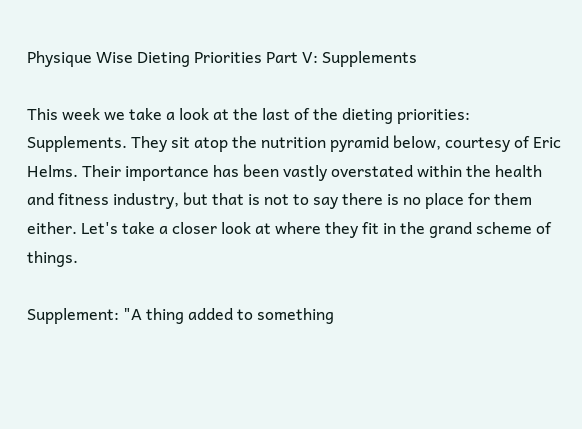Physique Wise Dieting Priorities Part V: Supplements

This week we take a look at the last of the dieting priorities: Supplements. They sit atop the nutrition pyramid below, courtesy of Eric Helms. Their importance has been vastly overstated within the health and fitness industry, but that is not to say there is no place for them either. Let's take a closer look at where they fit in the grand scheme of things.

Supplement: "A thing added to something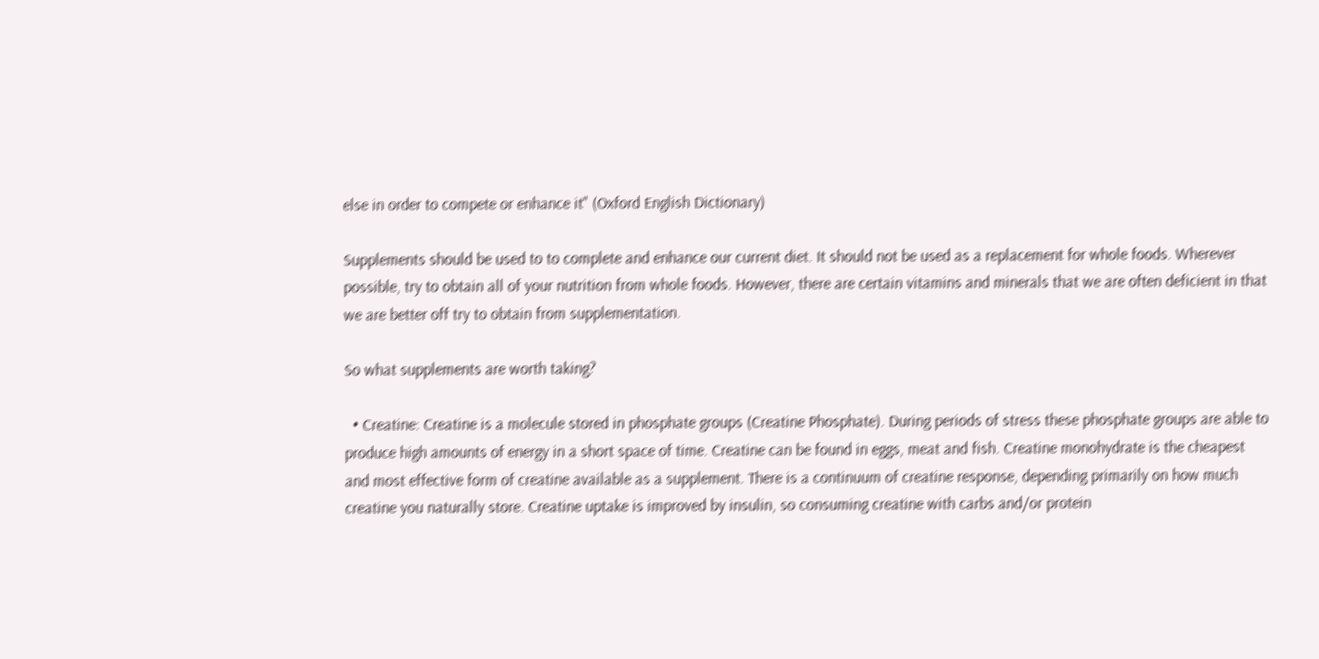else in order to compete or enhance it" (Oxford English Dictionary)

Supplements should be used to to complete and enhance our current diet. It should not be used as a replacement for whole foods. Wherever possible, try to obtain all of your nutrition from whole foods. However, there are certain vitamins and minerals that we are often deficient in that we are better off try to obtain from supplementation.

So what supplements are worth taking?

  • Creatine: Creatine is a molecule stored in phosphate groups (Creatine Phosphate). During periods of stress these phosphate groups are able to produce high amounts of energy in a short space of time. Creatine can be found in eggs, meat and fish. Creatine monohydrate is the cheapest and most effective form of creatine available as a supplement. There is a continuum of creatine response, depending primarily on how much creatine you naturally store. Creatine uptake is improved by insulin, so consuming creatine with carbs and/or protein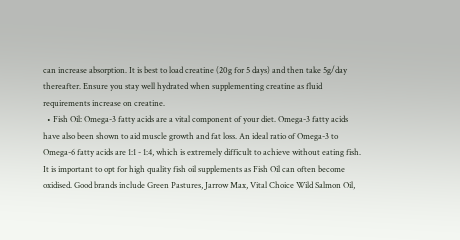can increase absorption. It is best to load creatine (20g for 5 days) and then take 5g/day thereafter. Ensure you stay well hydrated when supplementing creatine as fluid requirements increase on creatine.
  • Fish Oil: Omega-3 fatty acids are a vital component of your diet. Omega-3 fatty acids have also been shown to aid muscle growth and fat loss. An ideal ratio of Omega-3 to Omega-6 fatty acids are 1:1 - 1:4, which is extremely difficult to achieve without eating fish. It is important to opt for high quality fish oil supplements as Fish Oil can often become oxidised. Good brands include Green Pastures, Jarrow Max, Vital Choice Wild Salmon Oil,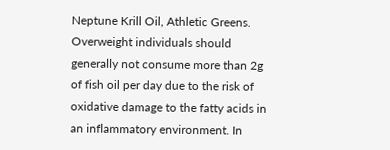Neptune Krill Oil, Athletic Greens. Overweight individuals should generally not consume more than 2g of fish oil per day due to the risk of oxidative damage to the fatty acids in an inflammatory environment. In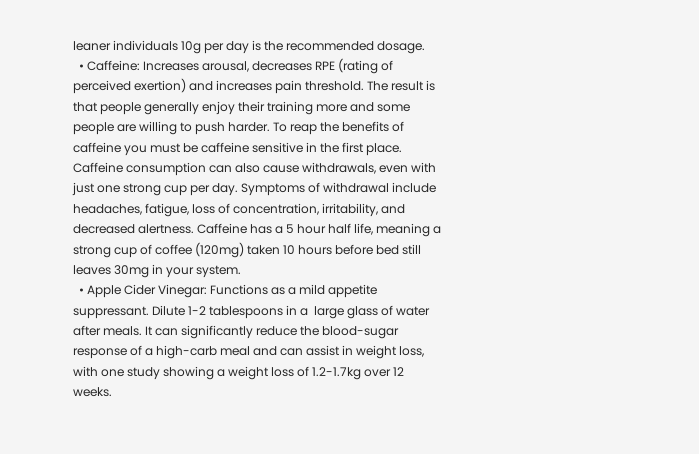leaner individuals 10g per day is the recommended dosage.
  • Caffeine: Increases arousal, decreases RPE (rating of perceived exertion) and increases pain threshold. The result is that people generally enjoy their training more and some people are willing to push harder. To reap the benefits of caffeine you must be caffeine sensitive in the first place. Caffeine consumption can also cause withdrawals, even with just one strong cup per day. Symptoms of withdrawal include headaches, fatigue, loss of concentration, irritability, and decreased alertness. Caffeine has a 5 hour half life, meaning a strong cup of coffee (120mg) taken 10 hours before bed still leaves 30mg in your system.
  • Apple Cider Vinegar: Functions as a mild appetite suppressant. Dilute 1-2 tablespoons in a  large glass of water after meals. It can significantly reduce the blood-sugar response of a high-carb meal and can assist in weight loss, with one study showing a weight loss of 1.2-1.7kg over 12 weeks.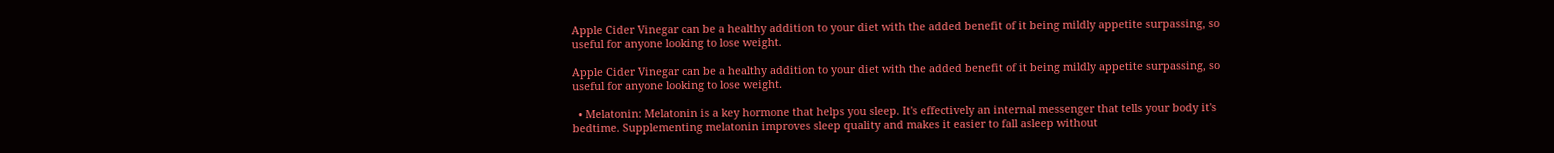Apple Cider Vinegar can be a healthy addition to your diet with the added benefit of it being mildly appetite surpassing, so useful for anyone looking to lose weight.

Apple Cider Vinegar can be a healthy addition to your diet with the added benefit of it being mildly appetite surpassing, so useful for anyone looking to lose weight.

  • Melatonin: Melatonin is a key hormone that helps you sleep. It's effectively an internal messenger that tells your body it's bedtime. Supplementing melatonin improves sleep quality and makes it easier to fall asleep without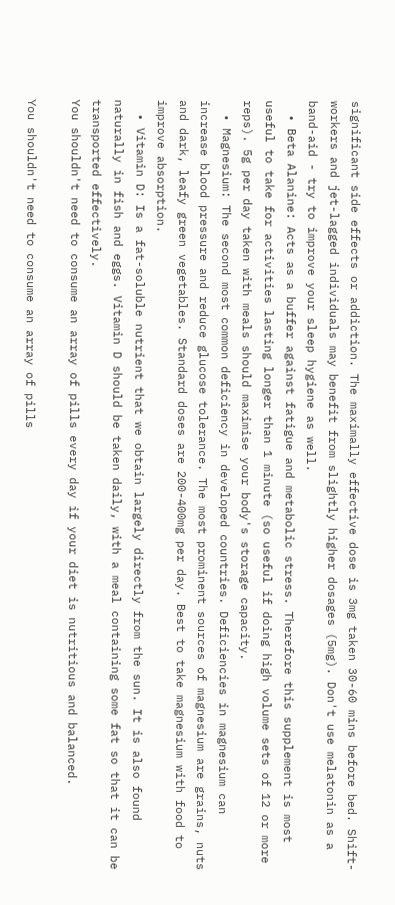significant side effects or addiction. The maximally effective dose is 3mg taken 30-60 mins before bed. Shift-workers and jet-lagged individuals may benefit from slightly higher dosages (5mg). Don't use melatonin as a band-aid - try to improve your sleep hygiene as well.
  • Beta Alanine: Acts as a buffer against fatigue and metabolic stress. Therefore this supplement is most useful to take for activities lasting longer than 1 minute (so useful if doing high volume sets of 12 or more reps). 5g per day taken with meals should maximise your body's storage capacity.
  • Magnesium: The second most common deficiency in developed countries. Deficiencies in magnesium can increase blood pressure and reduce glucose tolerance. The most prominent sources of magnesium are grains, nuts and dark, leafy green vegetables. Standard doses are 200-400mg per day. Best to take magnesium with food to improve absorption.
  • Vitamin D: Is a fat-soluble nutrient that we obtain largely directly from the sun. It is also found naturally in fish and eggs. Vitamin D should be taken daily, with a meal containing some fat so that it can be transported effectively.
You shouldn't need to consume an array of pills every day if your diet is nutritious and balanced.

You shouldn't need to consume an array of pills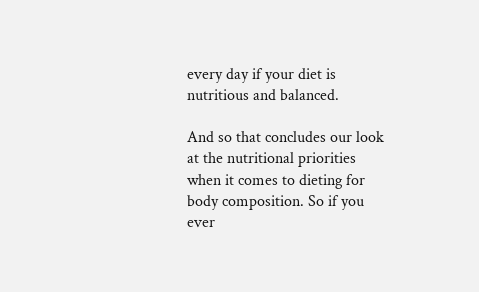every day if your diet is nutritious and balanced.

And so that concludes our look at the nutritional priorities when it comes to dieting for body composition. So if you ever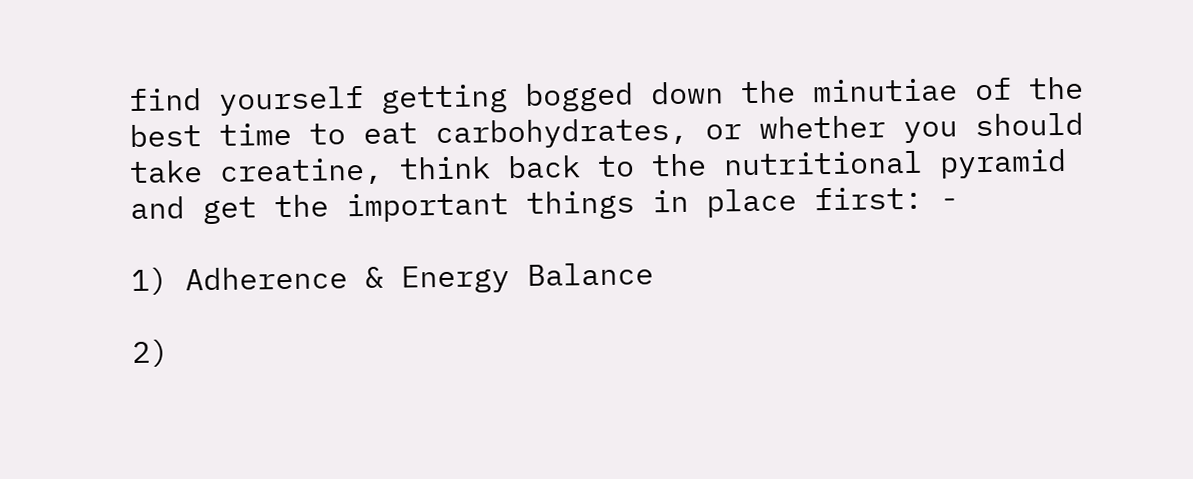find yourself getting bogged down the minutiae of the best time to eat carbohydrates, or whether you should take creatine, think back to the nutritional pyramid and get the important things in place first: -

1) Adherence & Energy Balance

2)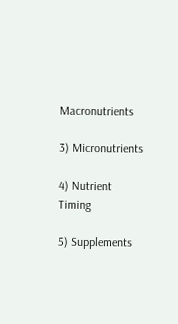Macronutrients

3) Micronutrients

4) Nutrient Timing

5) Supplements